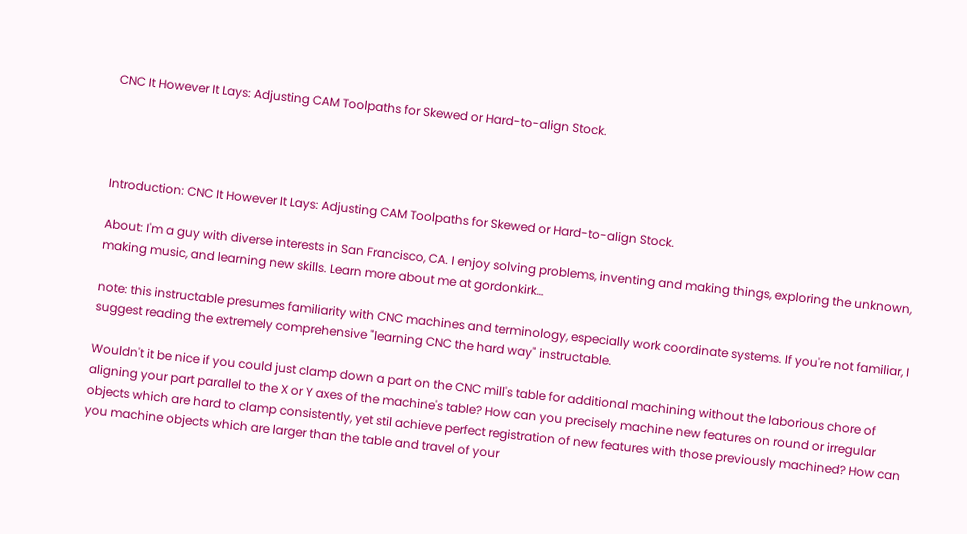CNC It However It Lays: Adjusting CAM Toolpaths for Skewed or Hard-to-align Stock.




Introduction: CNC It However It Lays: Adjusting CAM Toolpaths for Skewed or Hard-to-align Stock.

About: I'm a guy with diverse interests in San Francisco, CA. I enjoy solving problems, inventing and making things, exploring the unknown, making music, and learning new skills. Learn more about me at gordonkirk…

note: this instructable presumes familiarity with CNC machines and terminology, especially work coordinate systems. If you're not familiar, I suggest reading the extremely comprehensive "learning CNC the hard way" instructable.

Wouldn't it be nice if you could just clamp down a part on the CNC mill's table for additional machining without the laborious chore of aligning your part parallel to the X or Y axes of the machine's table? How can you precisely machine new features on round or irregular objects which are hard to clamp consistently, yet stil achieve perfect registration of new features with those previously machined? How can you machine objects which are larger than the table and travel of your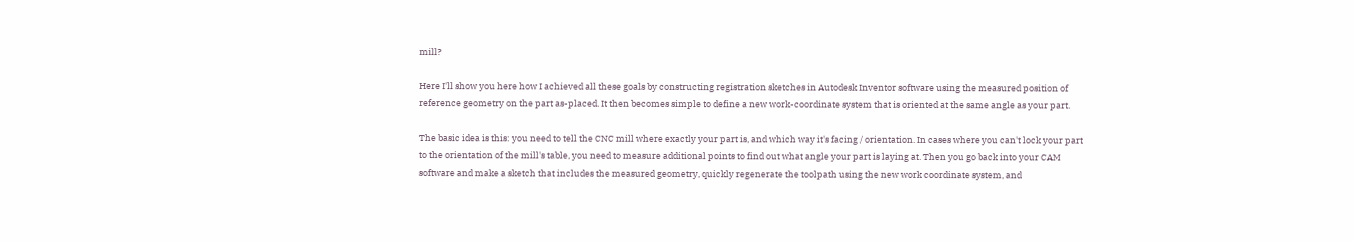mill?

Here I'll show you here how I achieved all these goals by constructing registration sketches in Autodesk Inventor software using the measured position of reference geometry on the part as-placed. It then becomes simple to define a new work-coordinate system that is oriented at the same angle as your part.

The basic idea is this: you need to tell the CNC mill where exactly your part is, and which way it's facing / orientation. In cases where you can't lock your part to the orientation of the mill's table, you need to measure additional points to find out what angle your part is laying at. Then you go back into your CAM software and make a sketch that includes the measured geometry, quickly regenerate the toolpath using the new work coordinate system, and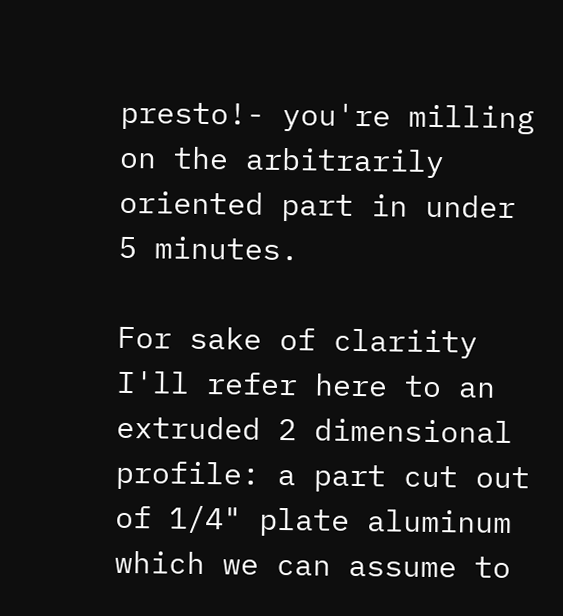presto!- you're milling on the arbitrarily oriented part in under 5 minutes.

For sake of clariity I'll refer here to an extruded 2 dimensional profile: a part cut out of 1/4" plate aluminum which we can assume to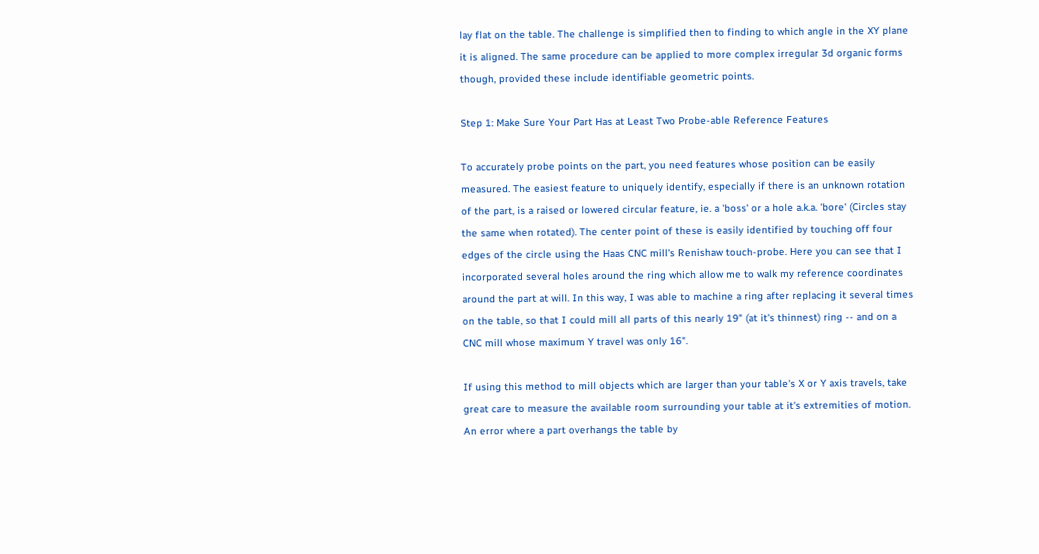lay flat on the table. The challenge is simplified then to finding to which angle in the XY plane it is aligned. The same procedure can be applied to more complex irregular 3d organic forms though, provided these include identifiable geometric points.

Step 1: Make Sure Your Part Has at Least Two Probe-able Reference Features

To accurately probe points on the part, you need features whose position can be easily measured. The easiest feature to uniquely identify, especially if there is an unknown rotation of the part, is a raised or lowered circular feature, ie. a 'boss' or a hole a.k.a. 'bore' (Circles stay the same when rotated). The center point of these is easily identified by touching off four edges of the circle using the Haas CNC mill's Renishaw touch-probe. Here you can see that I incorporated several holes around the ring which allow me to walk my reference coordinates around the part at will. In this way, I was able to machine a ring after replacing it several times on the table, so that I could mill all parts of this nearly 19" (at it's thinnest) ring -- and on a CNC mill whose maximum Y travel was only 16".

If using this method to mill objects which are larger than your table's X or Y axis travels, take great care to measure the available room surrounding your table at it's extremities of motion. An error where a part overhangs the table by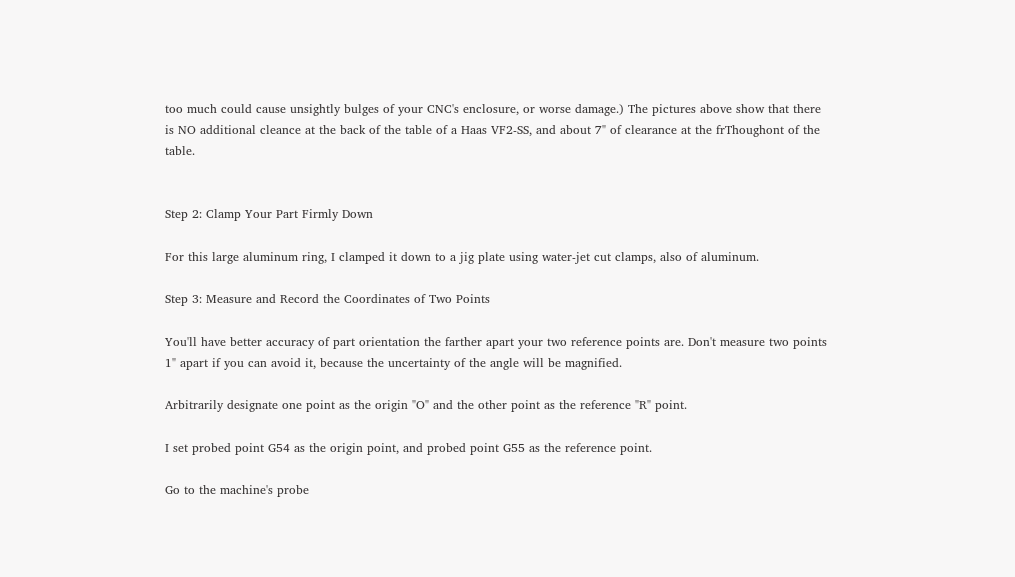too much could cause unsightly bulges of your CNC's enclosure, or worse damage.) The pictures above show that there is NO additional cleance at the back of the table of a Haas VF2-SS, and about 7" of clearance at the frThoughont of the table.


Step 2: Clamp Your Part Firmly Down

For this large aluminum ring, I clamped it down to a jig plate using water-jet cut clamps, also of aluminum.

Step 3: Measure and Record the Coordinates of Two Points

You'll have better accuracy of part orientation the farther apart your two reference points are. Don't measure two points 1" apart if you can avoid it, because the uncertainty of the angle will be magnified.

Arbitrarily designate one point as the origin "O" and the other point as the reference "R" point.

I set probed point G54 as the origin point, and probed point G55 as the reference point.

Go to the machine's probe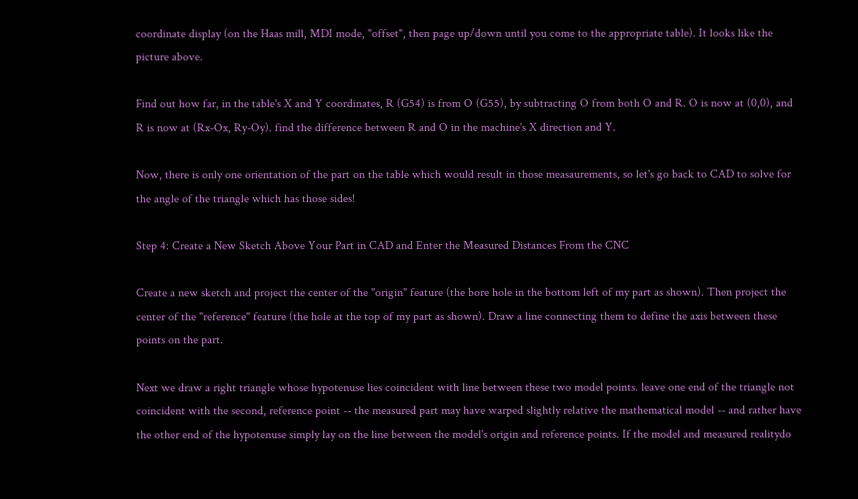coordinate display (on the Haas mill, MDI mode, "offset", then page up/down until you come to the appropriate table). It looks like the picture above.

Find out how far, in the table's X and Y coordinates, R (G54) is from O (G55), by subtracting O from both O and R. O is now at (0,0), and R is now at (Rx-Ox, Ry-Oy). find the difference between R and O in the machine's X direction and Y.

Now, there is only one orientation of the part on the table which would result in those measaurements, so let's go back to CAD to solve for the angle of the triangle which has those sides!

Step 4: Create a New Sketch Above Your Part in CAD and Enter the Measured Distances From the CNC

Create a new sketch and project the center of the "origin" feature (the bore hole in the bottom left of my part as shown). Then project the center of the "reference" feature (the hole at the top of my part as shown). Draw a line connecting them to define the axis between these points on the part.

Next we draw a right triangle whose hypotenuse lies coincident with line between these two model points. leave one end of the triangle not coincident with the second, reference point -- the measured part may have warped slightly relative the mathematical model -- and rather have the other end of the hypotenuse simply lay on the line between the model's origin and reference points. If the model and measured realitydo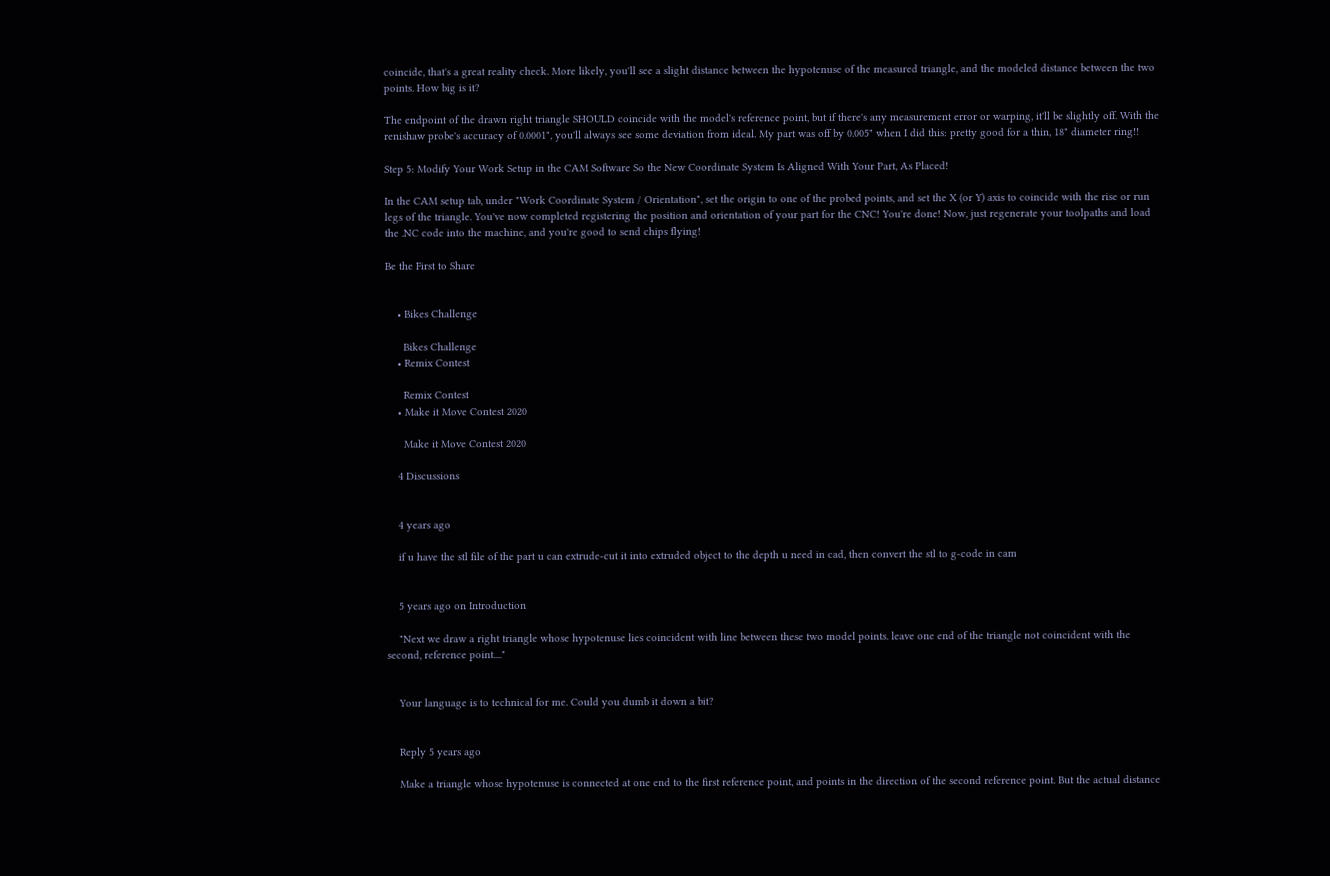coincide, that's a great reality check. More likely, you'll see a slight distance between the hypotenuse of the measured triangle, and the modeled distance between the two points. How big is it?

The endpoint of the drawn right triangle SHOULD coincide with the model's reference point, but if there's any measurement error or warping, it'll be slightly off. With the renishaw probe's accuracy of 0.0001", you'll always see some deviation from ideal. My part was off by 0.005" when I did this: pretty good for a thin, 18" diameter ring!!

Step 5: Modify Your Work Setup in the CAM Software So the New Coordinate System Is Aligned With Your Part, As Placed!

In the CAM setup tab, under "Work Coordinate System / Orientation", set the origin to one of the probed points, and set the X (or Y) axis to coincide with the rise or run legs of the triangle. You've now completed registering the position and orientation of your part for the CNC! You're done! Now, just regenerate your toolpaths and load the .NC code into the machine, and you're good to send chips flying!

Be the First to Share


    • Bikes Challenge

      Bikes Challenge
    • Remix Contest

      Remix Contest
    • Make it Move Contest 2020

      Make it Move Contest 2020

    4 Discussions


    4 years ago

    if u have the stl file of the part u can extrude-cut it into extruded object to the depth u need in cad, then convert the stl to g-code in cam


    5 years ago on Introduction

    "Next we draw a right triangle whose hypotenuse lies coincident with line between these two model points. leave one end of the triangle not coincident with the second, reference point...."


    Your language is to technical for me. Could you dumb it down a bit?


    Reply 5 years ago

    Make a triangle whose hypotenuse is connected at one end to the first reference point, and points in the direction of the second reference point. But the actual distance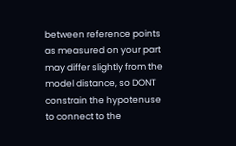between reference points as measured on your part may differ slightly from the model distance, so DONT constrain the hypotenuse to connect to the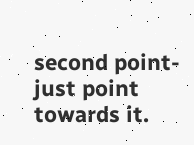second point- just point towards it.